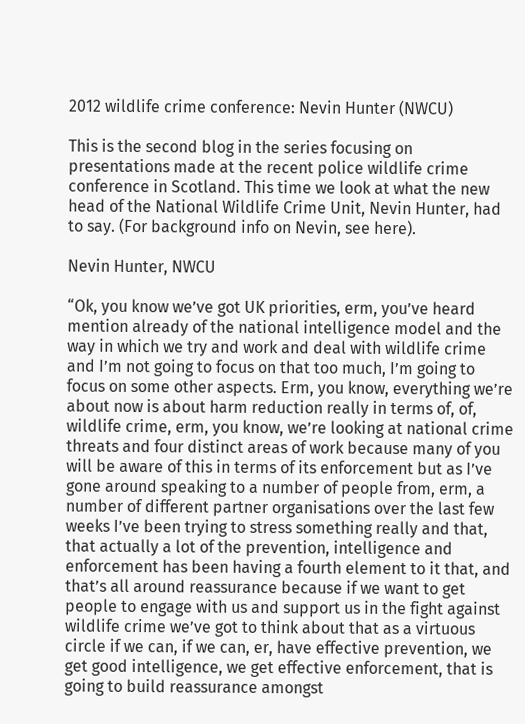2012 wildlife crime conference: Nevin Hunter (NWCU)

This is the second blog in the series focusing on presentations made at the recent police wildlife crime conference in Scotland. This time we look at what the new head of the National Wildlife Crime Unit, Nevin Hunter, had to say. (For background info on Nevin, see here).

Nevin Hunter, NWCU

“Ok, you know we’ve got UK priorities, erm, you’ve heard mention already of the national intelligence model and the way in which we try and work and deal with wildlife crime and I’m not going to focus on that too much, I’m going to focus on some other aspects. Erm, you know, everything we’re about now is about harm reduction really in terms of, of, wildlife crime, erm, you know, we’re looking at national crime threats and four distinct areas of work because many of you will be aware of this in terms of its enforcement but as I’ve gone around speaking to a number of people from, erm, a number of different partner organisations over the last few weeks I’ve been trying to stress something really and that, that actually a lot of the prevention, intelligence and enforcement has been having a fourth element to it that, and that’s all around reassurance because if we want to get people to engage with us and support us in the fight against wildlife crime we’ve got to think about that as a virtuous circle if we can, if we can, er, have effective prevention, we get good intelligence, we get effective enforcement, that is going to build reassurance amongst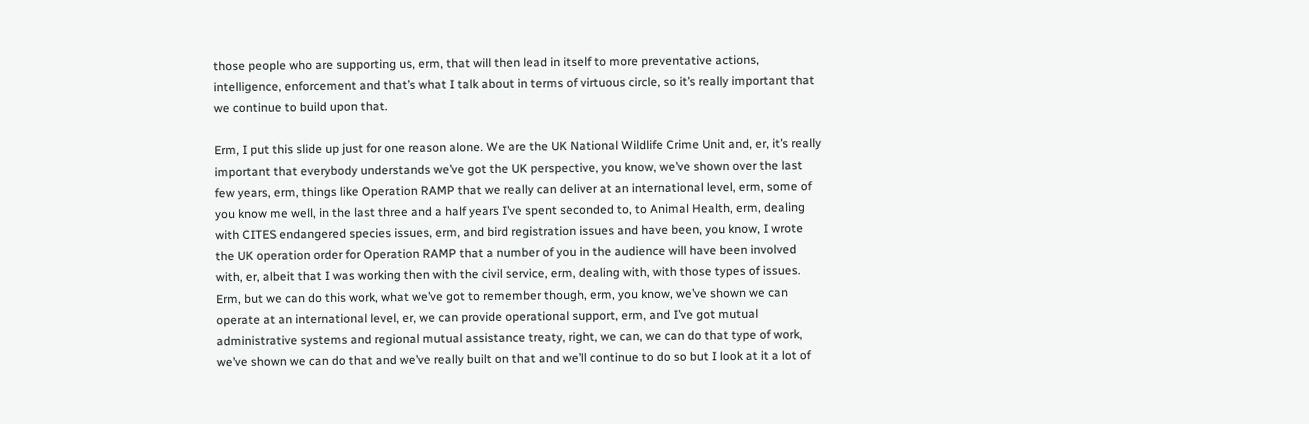those people who are supporting us, erm, that will then lead in itself to more preventative actions, intelligence, enforcement and that’s what I talk about in terms of virtuous circle, so it’s really important that we continue to build upon that.

Erm, I put this slide up just for one reason alone. We are the UK National Wildlife Crime Unit and, er, it’s really important that everybody understands we’ve got the UK perspective, you know, we’ve shown over the last few years, erm, things like Operation RAMP that we really can deliver at an international level, erm, some of you know me well, in the last three and a half years I’ve spent seconded to, to Animal Health, erm, dealing with CITES endangered species issues, erm, and bird registration issues and have been, you know, I wrote the UK operation order for Operation RAMP that a number of you in the audience will have been involved with, er, albeit that I was working then with the civil service, erm, dealing with, with those types of issues. Erm, but we can do this work, what we’ve got to remember though, erm, you know, we’ve shown we can operate at an international level, er, we can provide operational support, erm, and I’ve got mutual administrative systems and regional mutual assistance treaty, right, we can, we can do that type of work, we’ve shown we can do that and we’ve really built on that and we’ll continue to do so but I look at it a lot of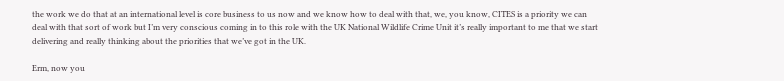the work we do that at an international level is core business to us now and we know how to deal with that, we, you know, CITES is a priority we can deal with that sort of work but I’m very conscious coming in to this role with the UK National Wildlife Crime Unit it’s really important to me that we start delivering and really thinking about the priorities that we’ve got in the UK.

Erm, now you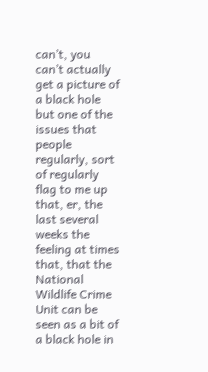can’t, you can’t actually get a picture of a black hole but one of the issues that people regularly, sort of regularly flag to me up that, er, the last several weeks the feeling at times that, that the National Wildlife Crime Unit can be seen as a bit of a black hole in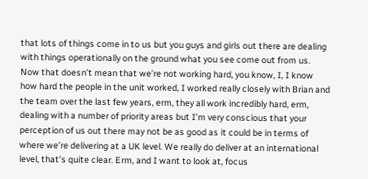that lots of things come in to us but you guys and girls out there are dealing with things operationally on the ground what you see come out from us. Now that doesn’t mean that we’re not working hard, you know, I, I know how hard the people in the unit worked, I worked really closely with Brian and the team over the last few years, erm, they all work incredibly hard, erm, dealing with a number of priority areas but I’m very conscious that your perception of us out there may not be as good as it could be in terms of where we’re delivering at a UK level. We really do deliver at an international level, that’s quite clear. Erm, and I want to look at, focus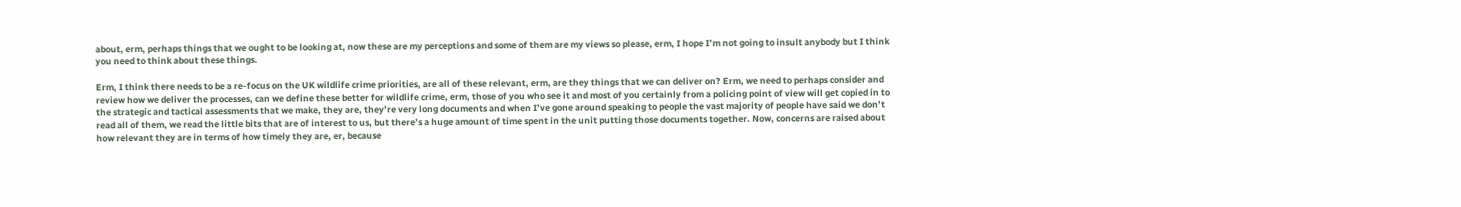about, erm, perhaps things that we ought to be looking at, now these are my perceptions and some of them are my views so please, erm, I hope I’m not going to insult anybody but I think you need to think about these things.

Erm, I think there needs to be a re-focus on the UK wildlife crime priorities, are all of these relevant, erm, are they things that we can deliver on? Erm, we need to perhaps consider and review how we deliver the processes, can we define these better for wildlife crime, erm, those of you who see it and most of you certainly from a policing point of view will get copied in to the strategic and tactical assessments that we make, they are, they’re very long documents and when I’ve gone around speaking to people the vast majority of people have said we don’t read all of them, we read the little bits that are of interest to us, but there’s a huge amount of time spent in the unit putting those documents together. Now, concerns are raised about how relevant they are in terms of how timely they are, er, because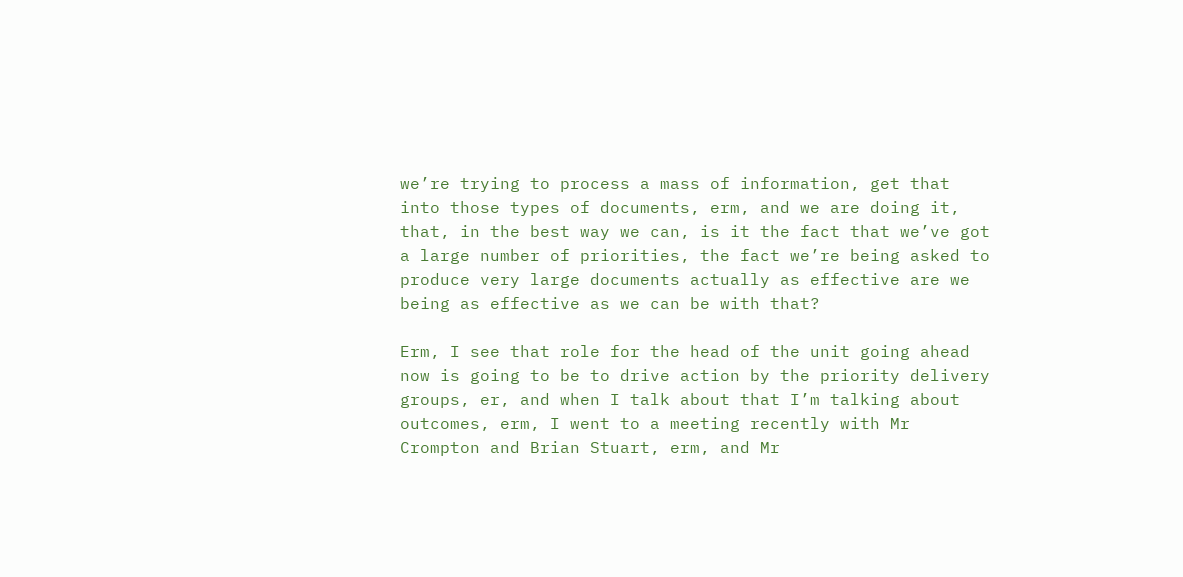we’re trying to process a mass of information, get that into those types of documents, erm, and we are doing it, that, in the best way we can, is it the fact that we’ve got a large number of priorities, the fact we’re being asked to produce very large documents actually as effective are we being as effective as we can be with that?

Erm, I see that role for the head of the unit going ahead now is going to be to drive action by the priority delivery groups, er, and when I talk about that I’m talking about outcomes, erm, I went to a meeting recently with Mr Crompton and Brian Stuart, erm, and Mr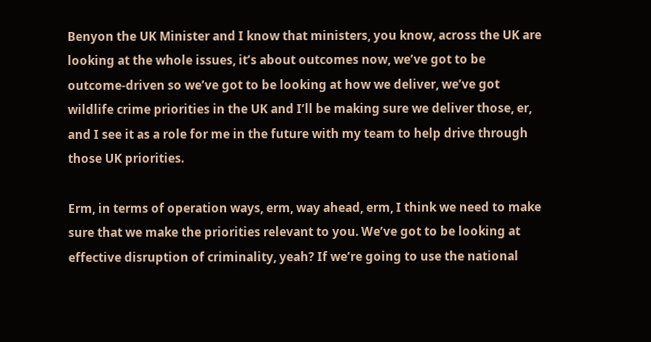Benyon the UK Minister and I know that ministers, you know, across the UK are looking at the whole issues, it’s about outcomes now, we’ve got to be outcome-driven so we’ve got to be looking at how we deliver, we’ve got wildlife crime priorities in the UK and I’ll be making sure we deliver those, er, and I see it as a role for me in the future with my team to help drive through those UK priorities.

Erm, in terms of operation ways, erm, way ahead, erm, I think we need to make sure that we make the priorities relevant to you. We’ve got to be looking at effective disruption of criminality, yeah? If we’re going to use the national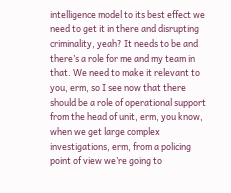intelligence model to its best effect we need to get it in there and disrupting criminality, yeah? It needs to be and there’s a role for me and my team in that. We need to make it relevant to you, erm, so I see now that there should be a role of operational support from the head of unit, erm, you know, when we get large complex investigations, erm, from a policing point of view we’re going to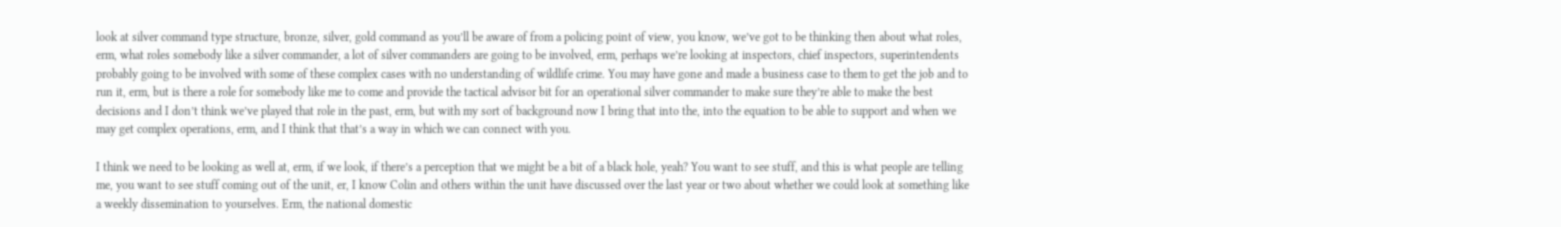look at silver command type structure, bronze, silver, gold command as you’ll be aware of from a policing point of view, you know, we’ve got to be thinking then about what roles, erm, what roles somebody like a silver commander, a lot of silver commanders are going to be involved, erm, perhaps we’re looking at inspectors, chief inspectors, superintendents probably going to be involved with some of these complex cases with no understanding of wildlife crime. You may have gone and made a business case to them to get the job and to run it, erm, but is there a role for somebody like me to come and provide the tactical advisor bit for an operational silver commander to make sure they’re able to make the best decisions and I don’t think we’ve played that role in the past, erm, but with my sort of background now I bring that into the, into the equation to be able to support and when we may get complex operations, erm, and I think that that’s a way in which we can connect with you.

I think we need to be looking as well at, erm, if we look, if there’s a perception that we might be a bit of a black hole, yeah? You want to see stuff, and this is what people are telling me, you want to see stuff coming out of the unit, er, I know Colin and others within the unit have discussed over the last year or two about whether we could look at something like a weekly dissemination to yourselves. Erm, the national domestic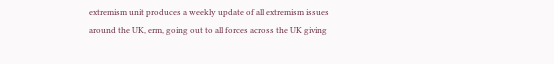extremism unit produces a weekly update of all extremism issues around the UK, erm, going out to all forces across the UK giving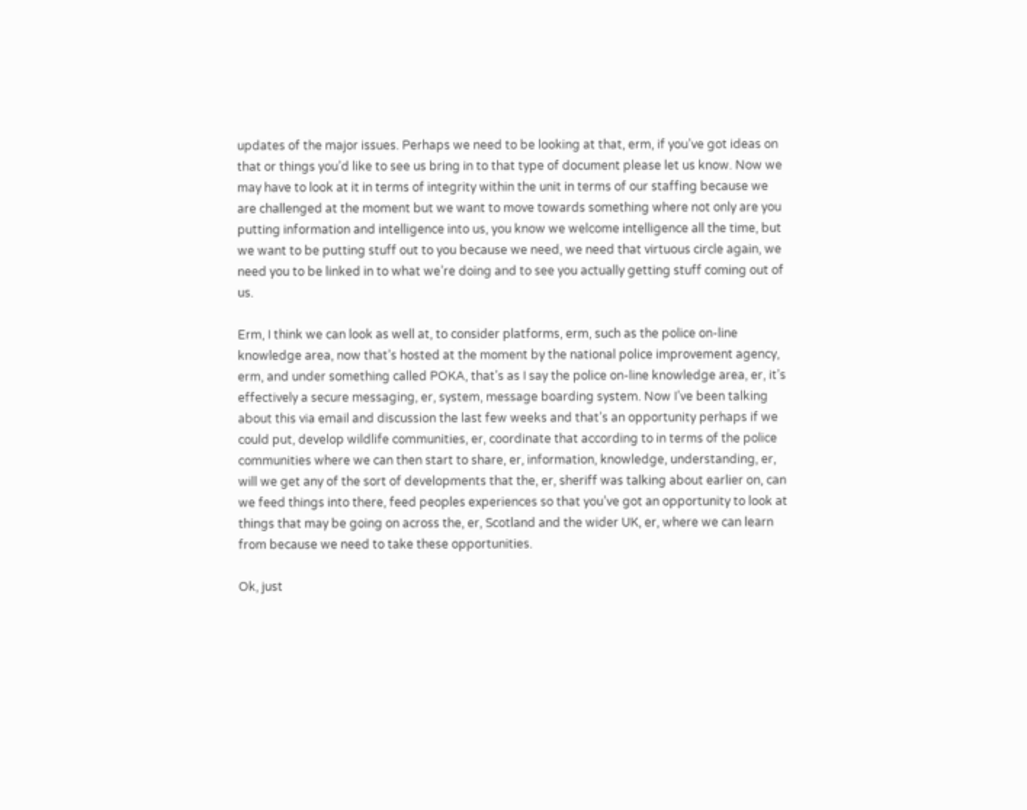updates of the major issues. Perhaps we need to be looking at that, erm, if you’ve got ideas on that or things you’d like to see us bring in to that type of document please let us know. Now we may have to look at it in terms of integrity within the unit in terms of our staffing because we are challenged at the moment but we want to move towards something where not only are you putting information and intelligence into us, you know we welcome intelligence all the time, but we want to be putting stuff out to you because we need, we need that virtuous circle again, we need you to be linked in to what we’re doing and to see you actually getting stuff coming out of us.

Erm, I think we can look as well at, to consider platforms, erm, such as the police on-line knowledge area, now that’s hosted at the moment by the national police improvement agency, erm, and under something called POKA, that’s as I say the police on-line knowledge area, er, it’s effectively a secure messaging, er, system, message boarding system. Now I’ve been talking about this via email and discussion the last few weeks and that’s an opportunity perhaps if we could put, develop wildlife communities, er, coordinate that according to in terms of the police communities where we can then start to share, er, information, knowledge, understanding, er, will we get any of the sort of developments that the, er, sheriff was talking about earlier on, can we feed things into there, feed peoples experiences so that you’ve got an opportunity to look at things that may be going on across the, er, Scotland and the wider UK, er, where we can learn from because we need to take these opportunities.

Ok, just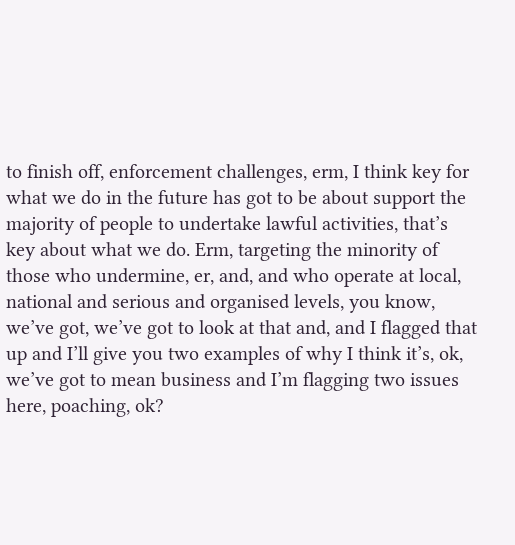to finish off, enforcement challenges, erm, I think key for what we do in the future has got to be about support the majority of people to undertake lawful activities, that’s key about what we do. Erm, targeting the minority of those who undermine, er, and, and who operate at local, national and serious and organised levels, you know, we’ve got, we’ve got to look at that and, and I flagged that up and I’ll give you two examples of why I think it’s, ok, we’ve got to mean business and I’m flagging two issues here, poaching, ok?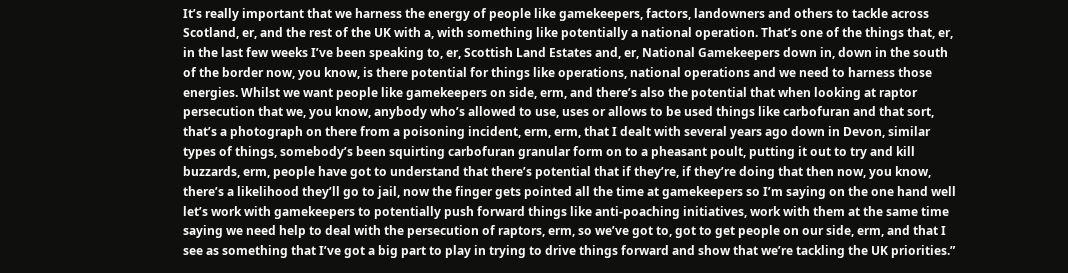It’s really important that we harness the energy of people like gamekeepers, factors, landowners and others to tackle across Scotland, er, and the rest of the UK with a, with something like potentially a national operation. That’s one of the things that, er, in the last few weeks I’ve been speaking to, er, Scottish Land Estates and, er, National Gamekeepers down in, down in the south of the border now, you know, is there potential for things like operations, national operations and we need to harness those energies. Whilst we want people like gamekeepers on side, erm, and there’s also the potential that when looking at raptor persecution that we, you know, anybody who’s allowed to use, uses or allows to be used things like carbofuran and that sort, that’s a photograph on there from a poisoning incident, erm, erm, that I dealt with several years ago down in Devon, similar types of things, somebody’s been squirting carbofuran granular form on to a pheasant poult, putting it out to try and kill buzzards, erm, people have got to understand that there’s potential that if they’re, if they’re doing that then now, you know, there’s a likelihood they’ll go to jail, now the finger gets pointed all the time at gamekeepers so I’m saying on the one hand well let’s work with gamekeepers to potentially push forward things like anti-poaching initiatives, work with them at the same time saying we need help to deal with the persecution of raptors, erm, so we’ve got to, got to get people on our side, erm, and that I see as something that I’ve got a big part to play in trying to drive things forward and show that we’re tackling the UK priorities.”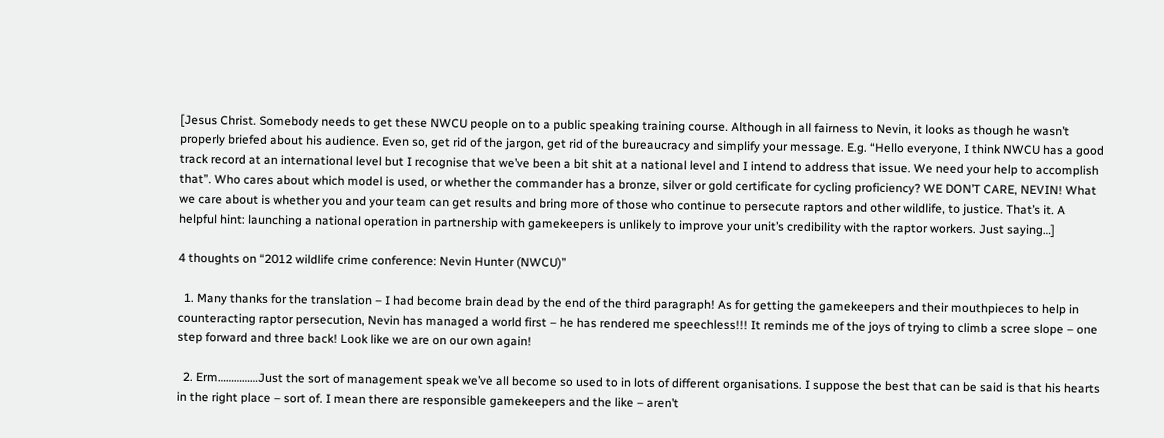[Jesus Christ. Somebody needs to get these NWCU people on to a public speaking training course. Although in all fairness to Nevin, it looks as though he wasn’t properly briefed about his audience. Even so, get rid of the jargon, get rid of the bureaucracy and simplify your message. E.g. “Hello everyone, I think NWCU has a good track record at an international level but I recognise that we’ve been a bit shit at a national level and I intend to address that issue. We need your help to accomplish that”. Who cares about which model is used, or whether the commander has a bronze, silver or gold certificate for cycling proficiency? WE DON’T CARE, NEVIN! What we care about is whether you and your team can get results and bring more of those who continue to persecute raptors and other wildlife, to justice. That’s it. A helpful hint: launching a national operation in partnership with gamekeepers is unlikely to improve your unit’s credibility with the raptor workers. Just saying…]

4 thoughts on “2012 wildlife crime conference: Nevin Hunter (NWCU)”

  1. Many thanks for the translation – I had become brain dead by the end of the third paragraph! As for getting the gamekeepers and their mouthpieces to help in counteracting raptor persecution, Nevin has managed a world first – he has rendered me speechless!!! It reminds me of the joys of trying to climb a scree slope – one step forward and three back! Look like we are on our own again!

  2. Erm……………Just the sort of management speak we’ve all become so used to in lots of different organisations. I suppose the best that can be said is that his hearts in the right place – sort of. I mean there are responsible gamekeepers and the like – aren’t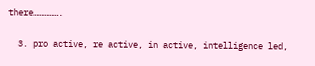there…………….

  3. pro active, re active, in active, intelligence led,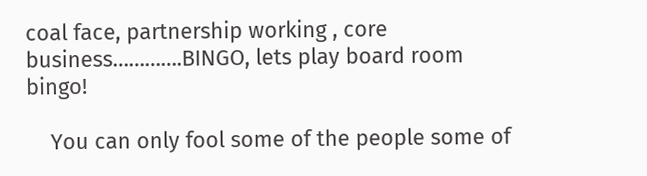coal face, partnership working , core business………….BINGO, lets play board room bingo!

    You can only fool some of the people some of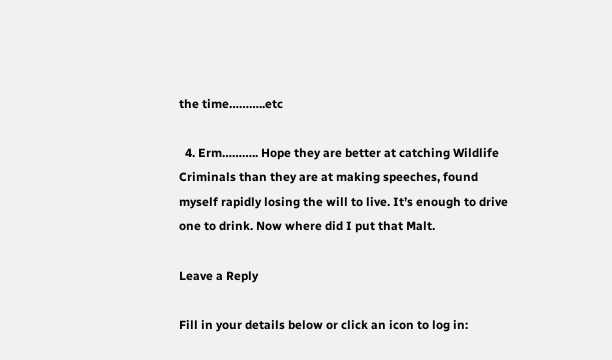the time………..etc

  4. Erm……….. Hope they are better at catching Wildlife Criminals than they are at making speeches, found myself rapidly losing the will to live. It’s enough to drive one to drink. Now where did I put that Malt.

Leave a Reply

Fill in your details below or click an icon to log in: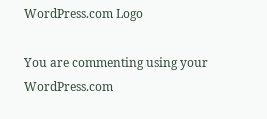WordPress.com Logo

You are commenting using your WordPress.com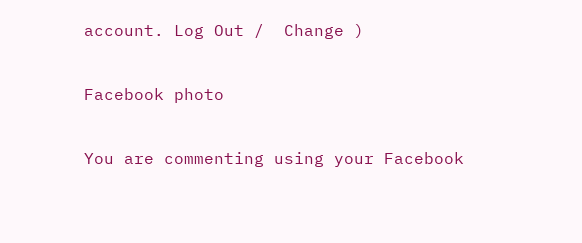account. Log Out /  Change )

Facebook photo

You are commenting using your Facebook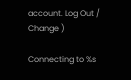account. Log Out /  Change )

Connecting to %s